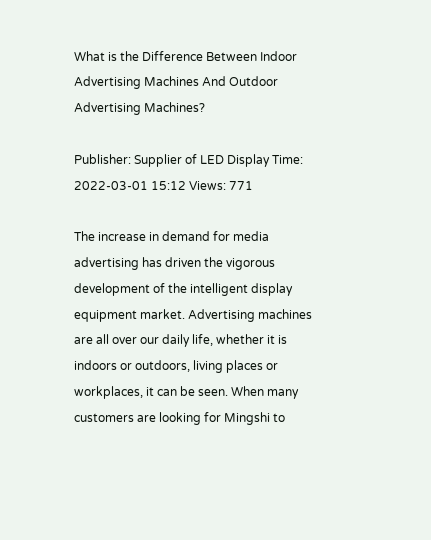What is the Difference Between Indoor Advertising Machines And Outdoor Advertising Machines?

Publisher: Supplier of LED Display Time: 2022-03-01 15:12 Views: 771

The increase in demand for media advertising has driven the vigorous development of the intelligent display equipment market. Advertising machines are all over our daily life, whether it is indoors or outdoors, living places or workplaces, it can be seen. When many customers are looking for Mingshi to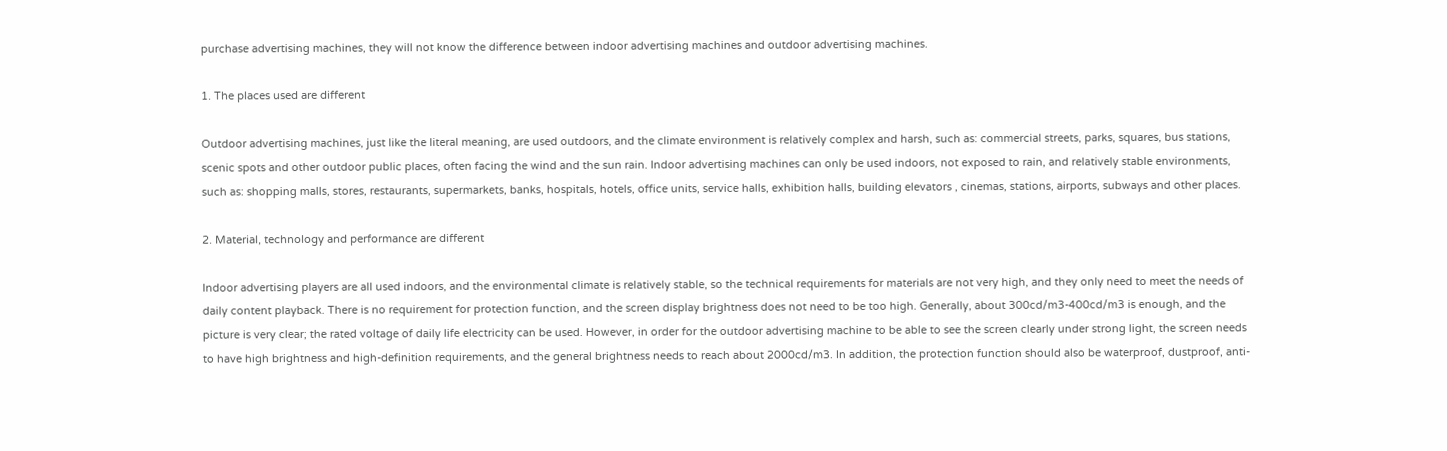purchase advertising machines, they will not know the difference between indoor advertising machines and outdoor advertising machines.

1. The places used are different

Outdoor advertising machines, just like the literal meaning, are used outdoors, and the climate environment is relatively complex and harsh, such as: commercial streets, parks, squares, bus stations, scenic spots and other outdoor public places, often facing the wind and the sun rain. Indoor advertising machines can only be used indoors, not exposed to rain, and relatively stable environments, such as: shopping malls, stores, restaurants, supermarkets, banks, hospitals, hotels, office units, service halls, exhibition halls, building elevators , cinemas, stations, airports, subways and other places.

2. Material, technology and performance are different

Indoor advertising players are all used indoors, and the environmental climate is relatively stable, so the technical requirements for materials are not very high, and they only need to meet the needs of daily content playback. There is no requirement for protection function, and the screen display brightness does not need to be too high. Generally, about 300cd/m3-400cd/m3 is enough, and the picture is very clear; the rated voltage of daily life electricity can be used. However, in order for the outdoor advertising machine to be able to see the screen clearly under strong light, the screen needs to have high brightness and high-definition requirements, and the general brightness needs to reach about 2000cd/m3. In addition, the protection function should also be waterproof, dustproof, anti-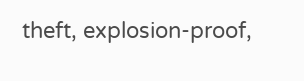theft, explosion-proof,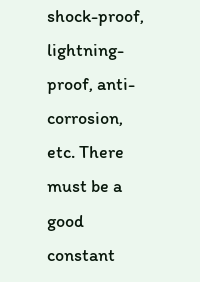shock-proof, lightning-proof, anti-corrosion, etc. There must be a good constant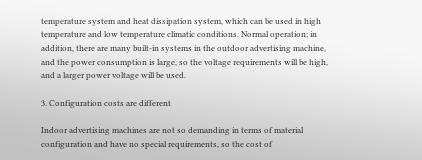temperature system and heat dissipation system, which can be used in high temperature and low temperature climatic conditions. Normal operation; in addition, there are many built-in systems in the outdoor advertising machine, and the power consumption is large, so the voltage requirements will be high, and a larger power voltage will be used.

3. Configuration costs are different

Indoor advertising machines are not so demanding in terms of material configuration and have no special requirements, so the cost of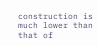construction is much lower than that of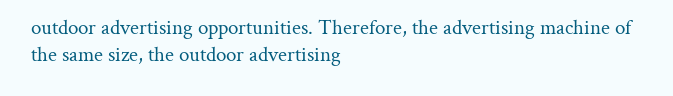outdoor advertising opportunities. Therefore, the advertising machine of the same size, the outdoor advertising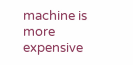machine is more expensive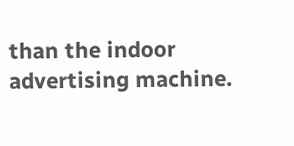than the indoor advertising machine.